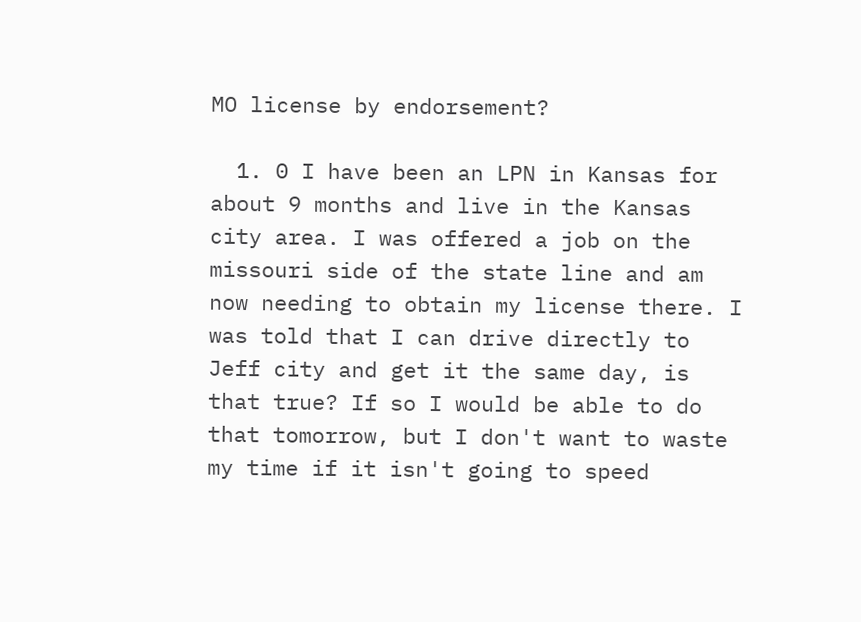MO license by endorsement?

  1. 0 I have been an LPN in Kansas for about 9 months and live in the Kansas city area. I was offered a job on the missouri side of the state line and am now needing to obtain my license there. I was told that I can drive directly to Jeff city and get it the same day, is that true? If so I would be able to do that tomorrow, but I don't want to waste my time if it isn't going to speed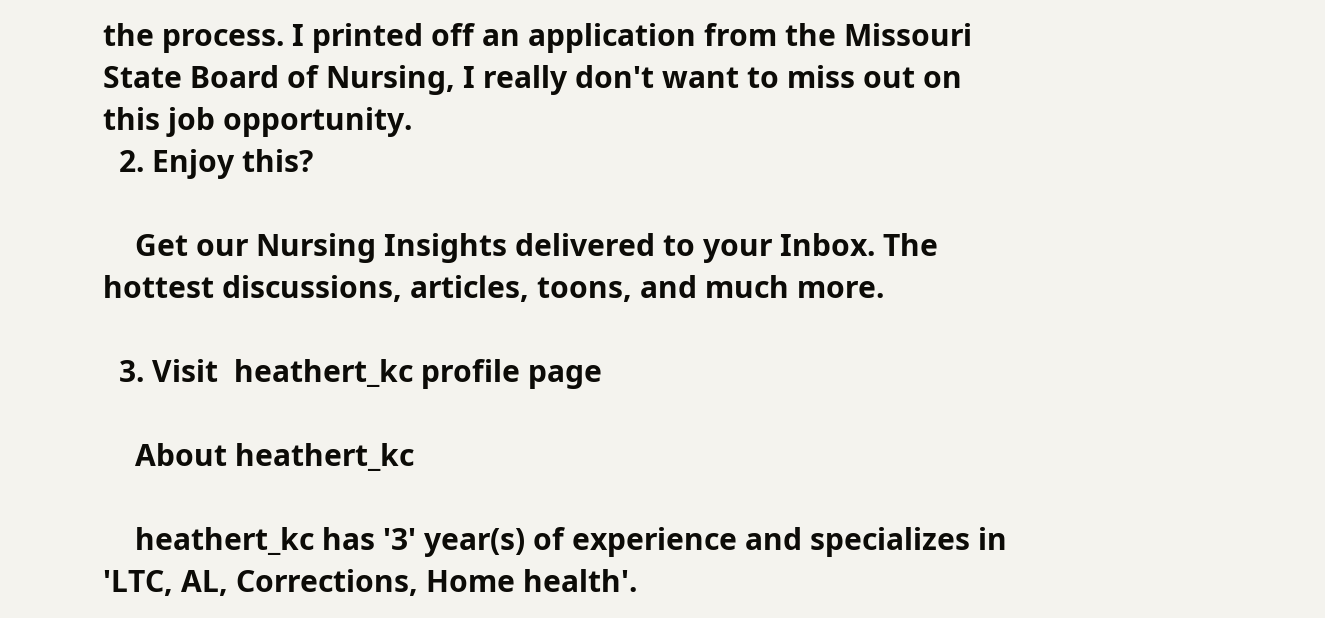the process. I printed off an application from the Missouri State Board of Nursing, I really don't want to miss out on this job opportunity.
  2. Enjoy this?

    Get our Nursing Insights delivered to your Inbox. The hottest discussions, articles, toons, and much more.

  3. Visit  heathert_kc profile page

    About heathert_kc

    heathert_kc has '3' year(s) of experience and specializes in 'LTC, AL, Corrections, Home health'.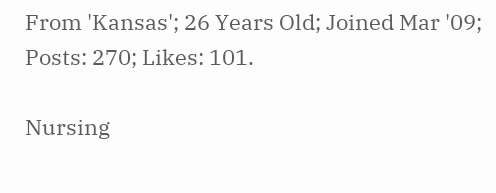From 'Kansas'; 26 Years Old; Joined Mar '09; Posts: 270; Likes: 101.

Nursing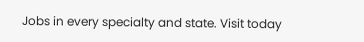Jobs in every specialty and state. Visit today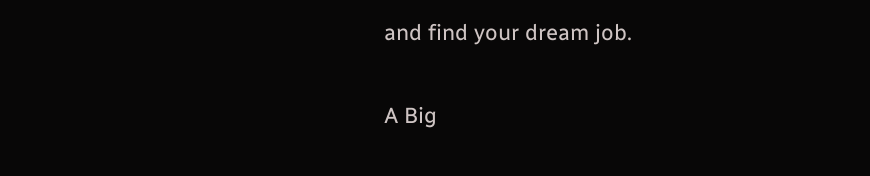and find your dream job.

A Big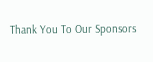Thank You To Our Sponsors